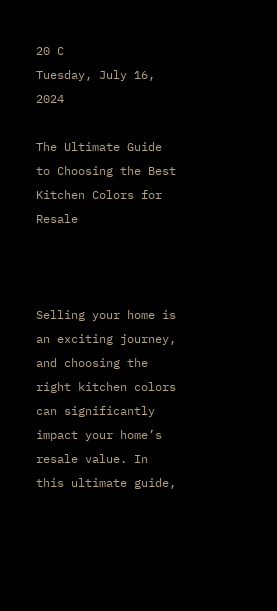20 C
Tuesday, July 16, 2024

The Ultimate Guide to Choosing the Best Kitchen Colors for Resale



Selling your home is an exciting journey, and choosing the right kitchen colors can significantly impact your home’s resale value. In this ultimate guide,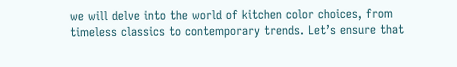we will delve into the world of kitchen color choices, from timeless classics to contemporary trends. Let’s ensure that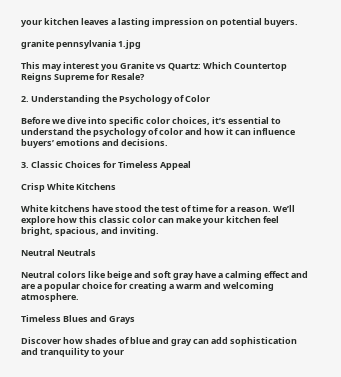your kitchen leaves a lasting impression on potential buyers.

granite pennsylvania 1.jpg

This may interest you Granite vs Quartz: Which Countertop Reigns Supreme for Resale?

2. Understanding the Psychology of Color

Before we dive into specific color choices, it’s essential to understand the psychology of color and how it can influence buyers’ emotions and decisions.

3. Classic Choices for Timeless Appeal

Crisp White Kitchens

White kitchens have stood the test of time for a reason. We’ll explore how this classic color can make your kitchen feel bright, spacious, and inviting.

Neutral Neutrals

Neutral colors like beige and soft gray have a calming effect and are a popular choice for creating a warm and welcoming atmosphere.

Timeless Blues and Grays

Discover how shades of blue and gray can add sophistication and tranquility to your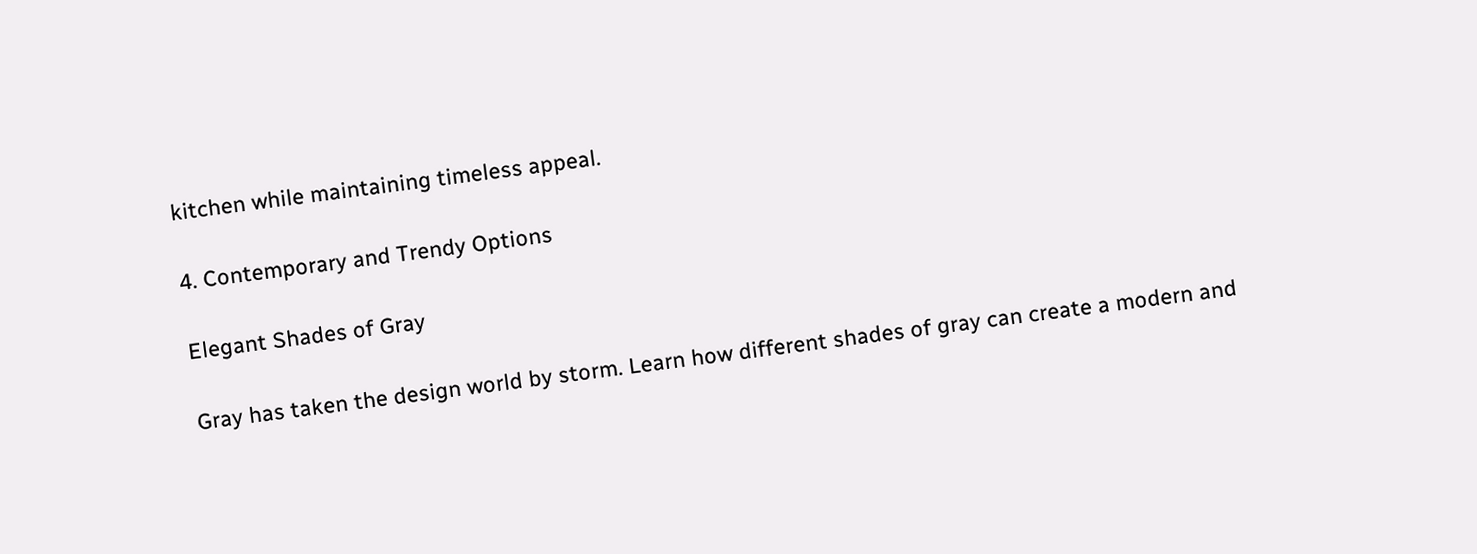kitchen while maintaining timeless appeal.

4. Contemporary and Trendy Options

Elegant Shades of Gray

Gray has taken the design world by storm. Learn how different shades of gray can create a modern and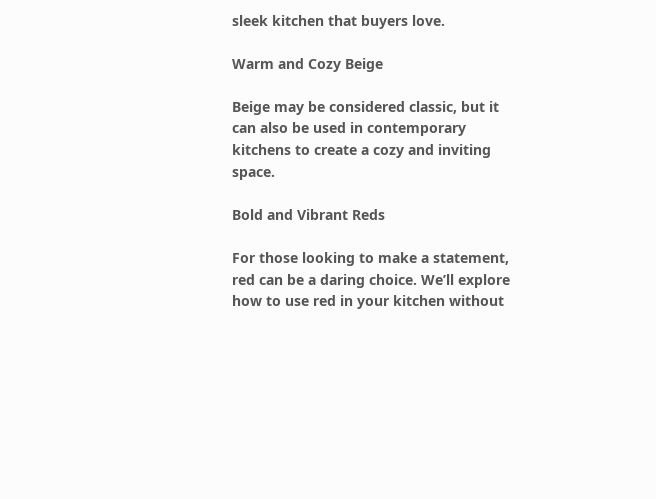sleek kitchen that buyers love.

Warm and Cozy Beige

Beige may be considered classic, but it can also be used in contemporary kitchens to create a cozy and inviting space.

Bold and Vibrant Reds

For those looking to make a statement, red can be a daring choice. We’ll explore how to use red in your kitchen without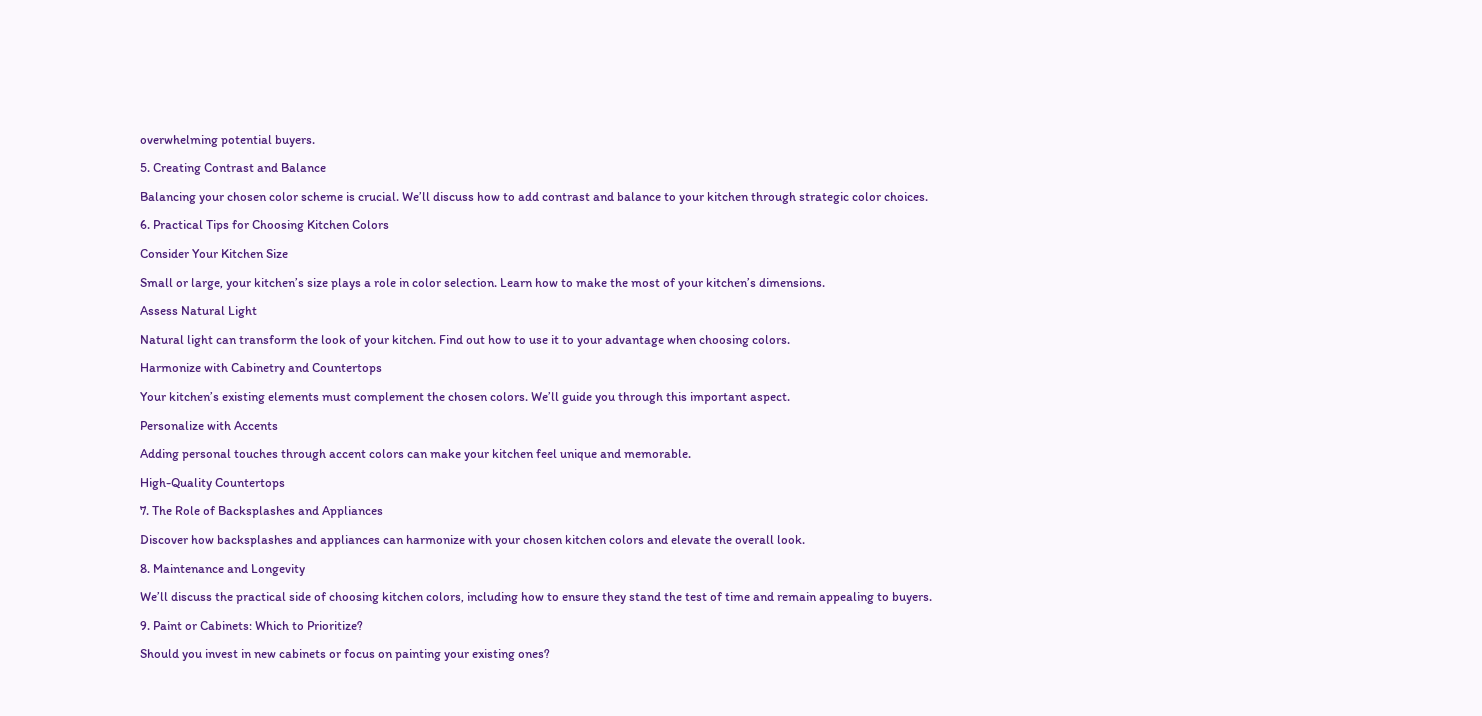overwhelming potential buyers.

5. Creating Contrast and Balance

Balancing your chosen color scheme is crucial. We’ll discuss how to add contrast and balance to your kitchen through strategic color choices.

6. Practical Tips for Choosing Kitchen Colors

Consider Your Kitchen Size

Small or large, your kitchen’s size plays a role in color selection. Learn how to make the most of your kitchen’s dimensions.

Assess Natural Light

Natural light can transform the look of your kitchen. Find out how to use it to your advantage when choosing colors.

Harmonize with Cabinetry and Countertops

Your kitchen’s existing elements must complement the chosen colors. We’ll guide you through this important aspect.

Personalize with Accents

Adding personal touches through accent colors can make your kitchen feel unique and memorable.

High-Quality Countertops

7. The Role of Backsplashes and Appliances

Discover how backsplashes and appliances can harmonize with your chosen kitchen colors and elevate the overall look.

8. Maintenance and Longevity

We’ll discuss the practical side of choosing kitchen colors, including how to ensure they stand the test of time and remain appealing to buyers.

9. Paint or Cabinets: Which to Prioritize?

Should you invest in new cabinets or focus on painting your existing ones?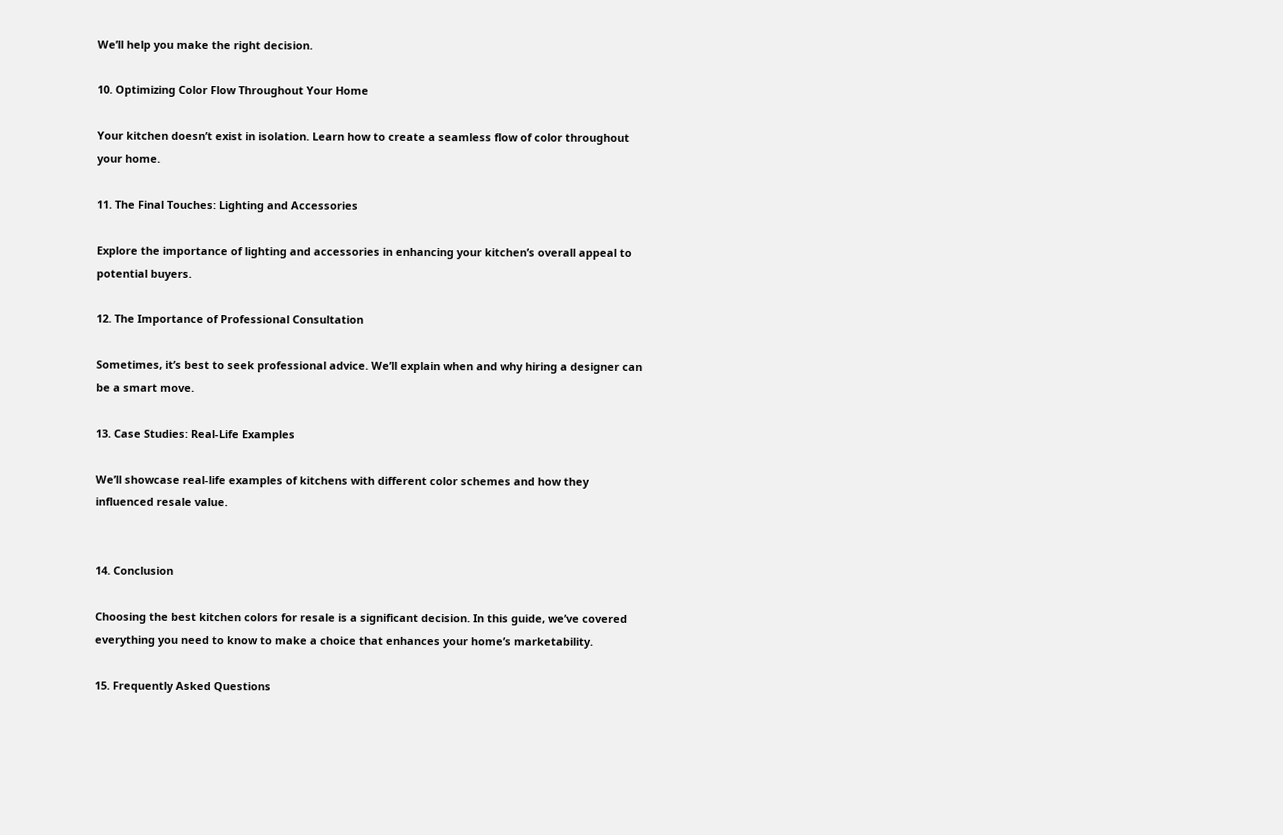We’ll help you make the right decision.

10. Optimizing Color Flow Throughout Your Home

Your kitchen doesn’t exist in isolation. Learn how to create a seamless flow of color throughout your home.

11. The Final Touches: Lighting and Accessories

Explore the importance of lighting and accessories in enhancing your kitchen’s overall appeal to potential buyers.

12. The Importance of Professional Consultation

Sometimes, it’s best to seek professional advice. We’ll explain when and why hiring a designer can be a smart move.

13. Case Studies: Real-Life Examples

We’ll showcase real-life examples of kitchens with different color schemes and how they influenced resale value.


14. Conclusion

Choosing the best kitchen colors for resale is a significant decision. In this guide, we’ve covered everything you need to know to make a choice that enhances your home’s marketability.

15. Frequently Asked Questions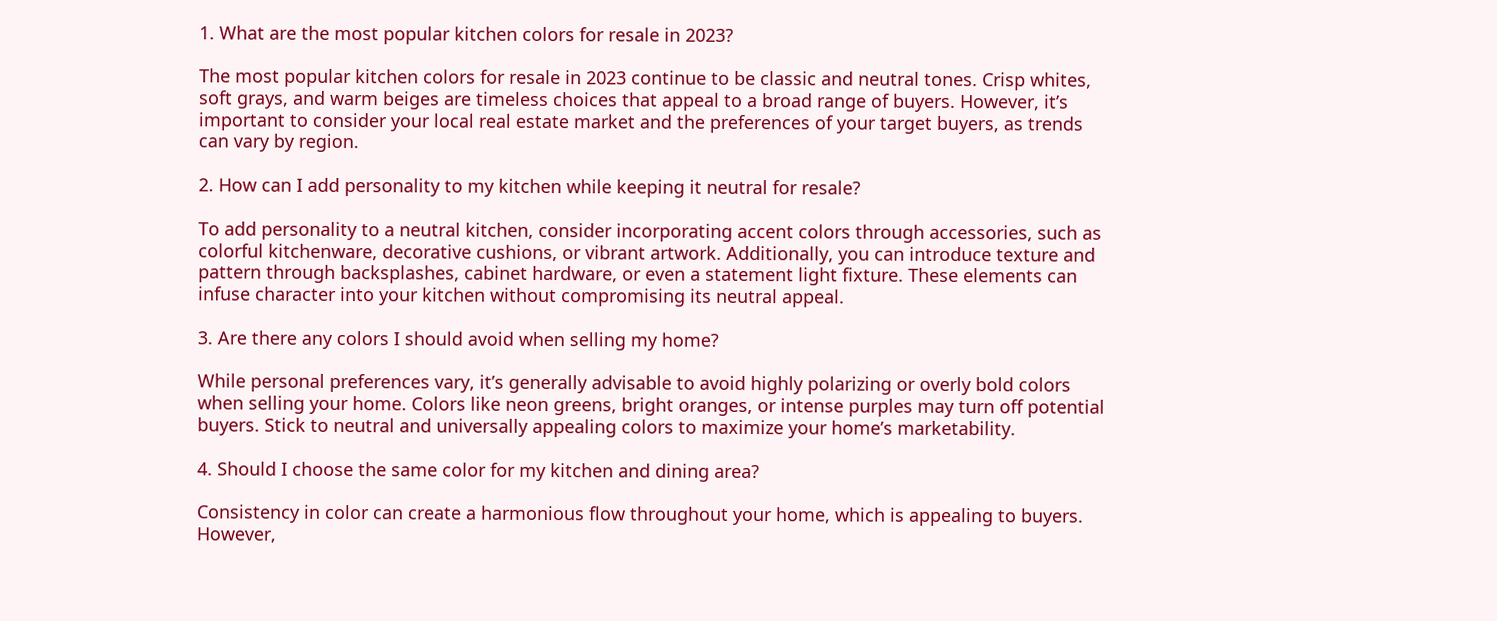1. What are the most popular kitchen colors for resale in 2023?

The most popular kitchen colors for resale in 2023 continue to be classic and neutral tones. Crisp whites, soft grays, and warm beiges are timeless choices that appeal to a broad range of buyers. However, it’s important to consider your local real estate market and the preferences of your target buyers, as trends can vary by region.

2. How can I add personality to my kitchen while keeping it neutral for resale?

To add personality to a neutral kitchen, consider incorporating accent colors through accessories, such as colorful kitchenware, decorative cushions, or vibrant artwork. Additionally, you can introduce texture and pattern through backsplashes, cabinet hardware, or even a statement light fixture. These elements can infuse character into your kitchen without compromising its neutral appeal.

3. Are there any colors I should avoid when selling my home?

While personal preferences vary, it’s generally advisable to avoid highly polarizing or overly bold colors when selling your home. Colors like neon greens, bright oranges, or intense purples may turn off potential buyers. Stick to neutral and universally appealing colors to maximize your home’s marketability.

4. Should I choose the same color for my kitchen and dining area?

Consistency in color can create a harmonious flow throughout your home, which is appealing to buyers. However,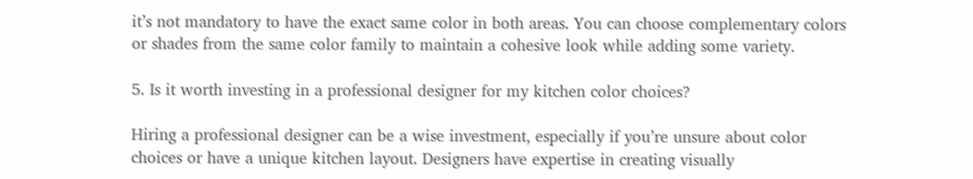it’s not mandatory to have the exact same color in both areas. You can choose complementary colors or shades from the same color family to maintain a cohesive look while adding some variety.

5. Is it worth investing in a professional designer for my kitchen color choices?

Hiring a professional designer can be a wise investment, especially if you’re unsure about color choices or have a unique kitchen layout. Designers have expertise in creating visually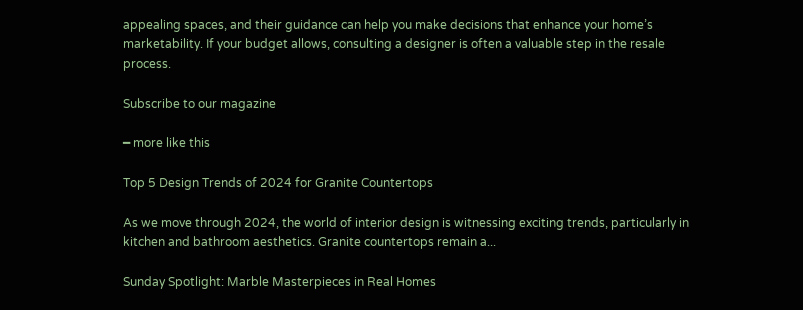appealing spaces, and their guidance can help you make decisions that enhance your home’s marketability. If your budget allows, consulting a designer is often a valuable step in the resale process.

Subscribe to our magazine

━ more like this

Top 5 Design Trends of 2024 for Granite Countertops

As we move through 2024, the world of interior design is witnessing exciting trends, particularly in kitchen and bathroom aesthetics. Granite countertops remain a...

Sunday Spotlight: Marble Masterpieces in Real Homes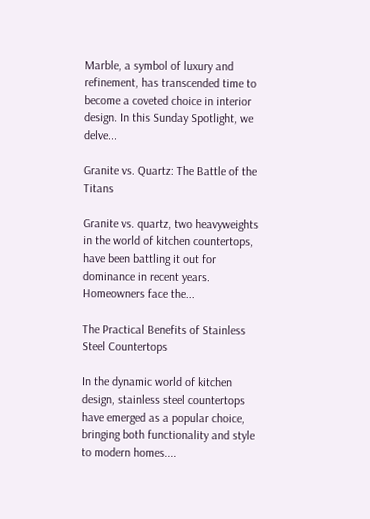Marble, a symbol of luxury and refinement, has transcended time to become a coveted choice in interior design. In this Sunday Spotlight, we delve...

Granite vs. Quartz: The Battle of the Titans

Granite vs. quartz, two heavyweights in the world of kitchen countertops, have been battling it out for dominance in recent years. Homeowners face the...

The Practical Benefits of Stainless Steel Countertops

In the dynamic world of kitchen design, stainless steel countertops have emerged as a popular choice, bringing both functionality and style to modern homes....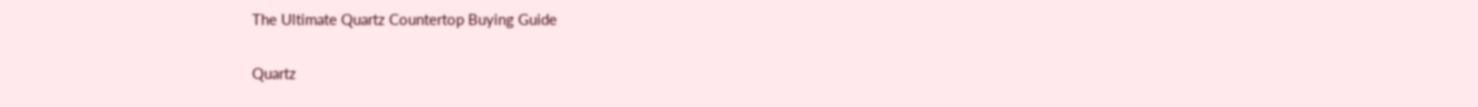The Ultimate Quartz Countertop Buying Guide

Quartz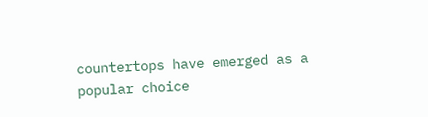countertops have emerged as a popular choice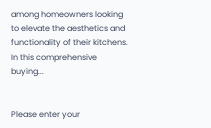among homeowners looking to elevate the aesthetics and functionality of their kitchens. In this comprehensive buying...


Please enter your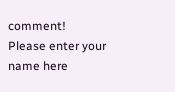comment!
Please enter your name here